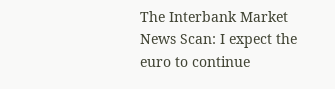The Interbank Market News Scan: I expect the euro to continue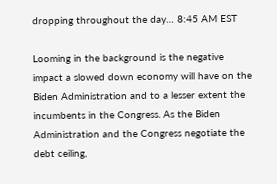dropping throughout the day… 8:45 AM EST

Looming in the background is the negative impact a slowed down economy will have on the Biden Administration and to a lesser extent the incumbents in the Congress. As the Biden Administration and the Congress negotiate the debt ceiling,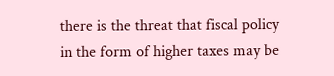there is the threat that fiscal policy in the form of higher taxes may be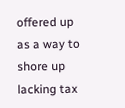offered up as a way to shore up lacking tax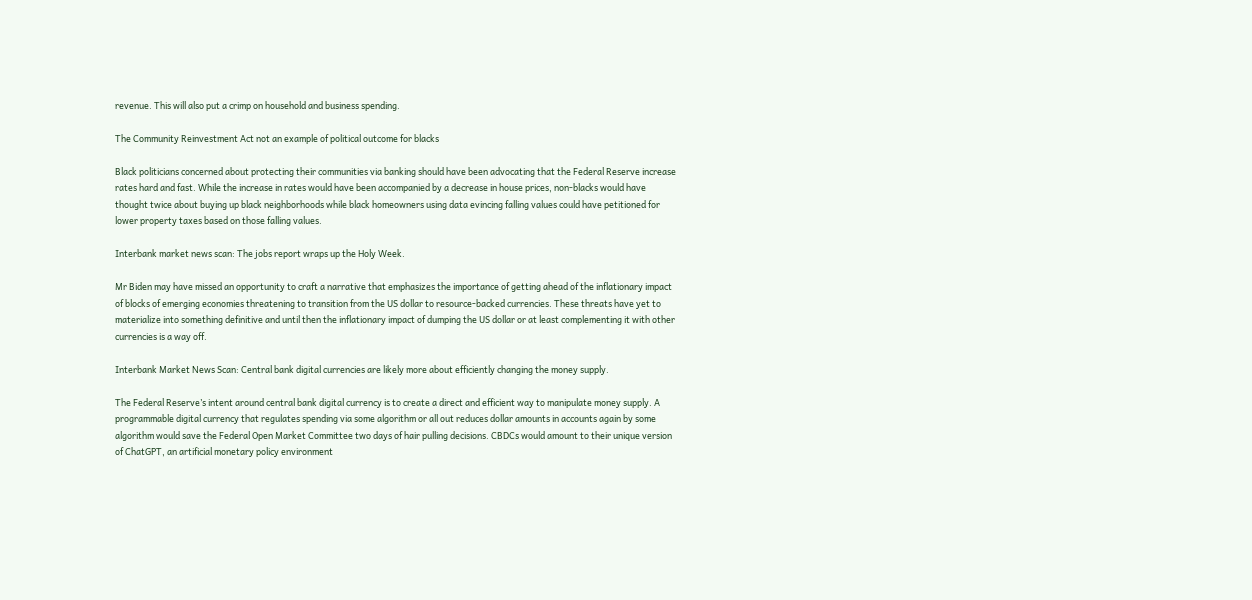revenue. This will also put a crimp on household and business spending.

The Community Reinvestment Act not an example of political outcome for blacks

Black politicians concerned about protecting their communities via banking should have been advocating that the Federal Reserve increase rates hard and fast. While the increase in rates would have been accompanied by a decrease in house prices, non-blacks would have thought twice about buying up black neighborhoods while black homeowners using data evincing falling values could have petitioned for lower property taxes based on those falling values.

Interbank market news scan: The jobs report wraps up the Holy Week.

Mr Biden may have missed an opportunity to craft a narrative that emphasizes the importance of getting ahead of the inflationary impact of blocks of emerging economies threatening to transition from the US dollar to resource-backed currencies. These threats have yet to materialize into something definitive and until then the inflationary impact of dumping the US dollar or at least complementing it with other currencies is a way off.

Interbank Market News Scan: Central bank digital currencies are likely more about efficiently changing the money supply.

The Federal Reserve’s intent around central bank digital currency is to create a direct and efficient way to manipulate money supply. A programmable digital currency that regulates spending via some algorithm or all out reduces dollar amounts in accounts again by some algorithm would save the Federal Open Market Committee two days of hair pulling decisions. CBDCs would amount to their unique version of ChatGPT, an artificial monetary policy environment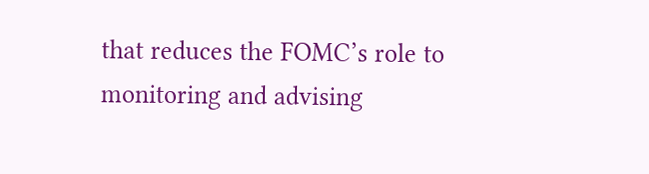that reduces the FOMC’s role to monitoring and advising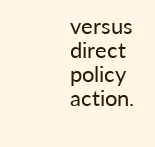versus direct policy action.